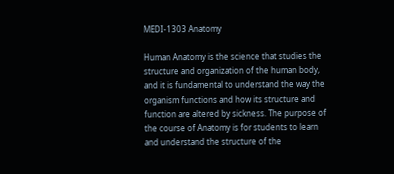MEDI-1303 Anatomy

Human Anatomy is the science that studies the structure and organization of the human body, and it is fundamental to understand the way the organism functions and how its structure and function are altered by sickness. The purpose of the course of Anatomy is for students to learn and understand the structure of the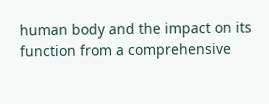human body and the impact on its function from a comprehensive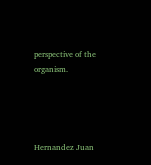perspective of the organism.




Hernandez Juan